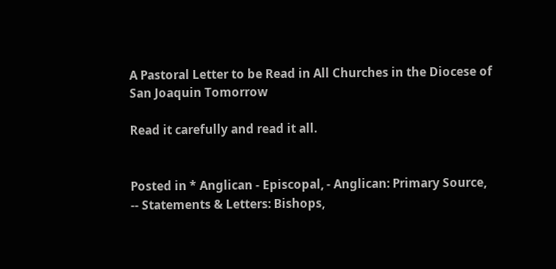A Pastoral Letter to be Read in All Churches in the Diocese of San Joaquin Tomorrow

Read it carefully and read it all.


Posted in * Anglican - Episcopal, - Anglican: Primary Source, -- Statements & Letters: Bishops,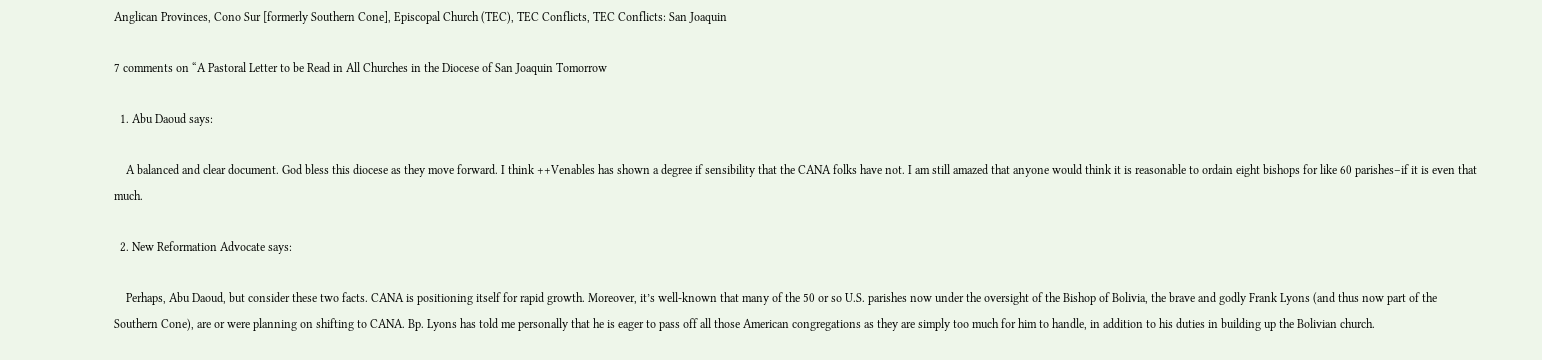Anglican Provinces, Cono Sur [formerly Southern Cone], Episcopal Church (TEC), TEC Conflicts, TEC Conflicts: San Joaquin

7 comments on “A Pastoral Letter to be Read in All Churches in the Diocese of San Joaquin Tomorrow

  1. Abu Daoud says:

    A balanced and clear document. God bless this diocese as they move forward. I think ++Venables has shown a degree if sensibility that the CANA folks have not. I am still amazed that anyone would think it is reasonable to ordain eight bishops for like 60 parishes–if it is even that much.

  2. New Reformation Advocate says:

    Perhaps, Abu Daoud, but consider these two facts. CANA is positioning itself for rapid growth. Moreover, it’s well-known that many of the 50 or so U.S. parishes now under the oversight of the Bishop of Bolivia, the brave and godly Frank Lyons (and thus now part of the Southern Cone), are or were planning on shifting to CANA. Bp. Lyons has told me personally that he is eager to pass off all those American congregations as they are simply too much for him to handle, in addition to his duties in building up the Bolivian church.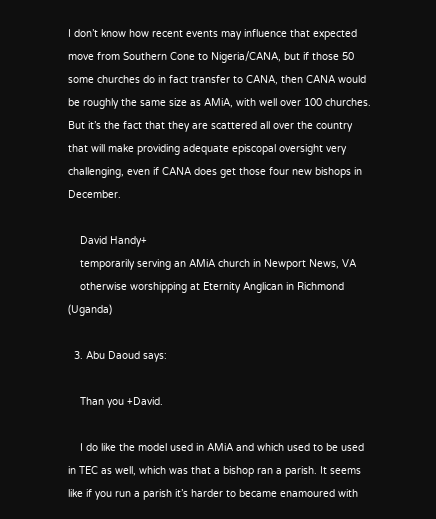I don’t know how recent events may influence that expected move from Southern Cone to Nigeria/CANA, but if those 50 some churches do in fact transfer to CANA, then CANA would be roughly the same size as AMiA, with well over 100 churches. But it’s the fact that they are scattered all over the country that will make providing adequate episcopal oversight very challenging, even if CANA does get those four new bishops in December.

    David Handy+
    temporarily serving an AMiA church in Newport News, VA
    otherwise worshipping at Eternity Anglican in Richmond (Uganda)

  3. Abu Daoud says:

    Than you +David.

    I do like the model used in AMiA and which used to be used in TEC as well, which was that a bishop ran a parish. It seems like if you run a parish it’s harder to became enamoured with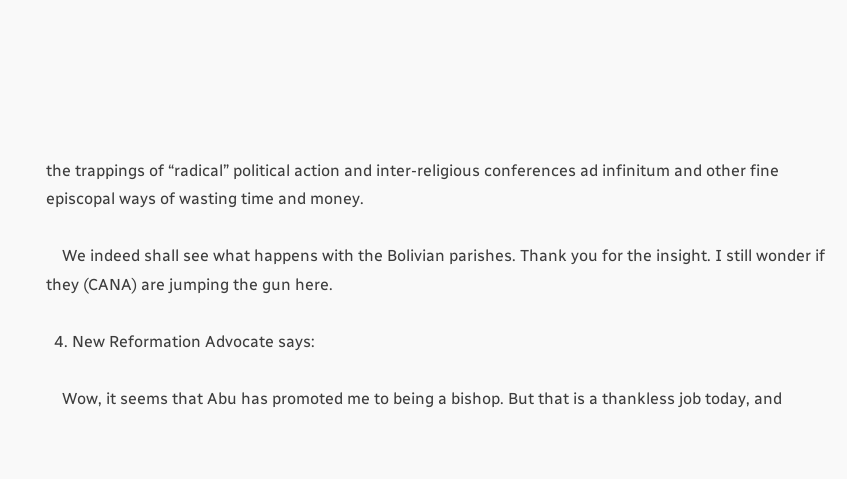the trappings of “radical” political action and inter-religious conferences ad infinitum and other fine episcopal ways of wasting time and money.

    We indeed shall see what happens with the Bolivian parishes. Thank you for the insight. I still wonder if they (CANA) are jumping the gun here.

  4. New Reformation Advocate says:

    Wow, it seems that Abu has promoted me to being a bishop. But that is a thankless job today, and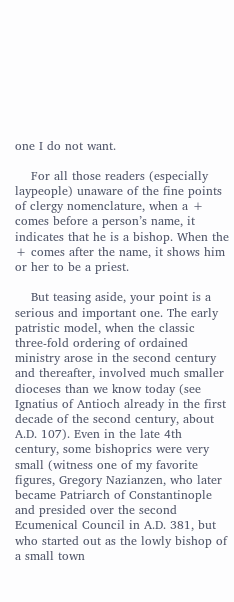one I do not want.

    For all those readers (especially laypeople) unaware of the fine points of clergy nomenclature, when a + comes before a person’s name, it indicates that he is a bishop. When the + comes after the name, it shows him or her to be a priest.

    But teasing aside, your point is a serious and important one. The early patristic model, when the classic three-fold ordering of ordained ministry arose in the second century and thereafter, involved much smaller dioceses than we know today (see Ignatius of Antioch already in the first decade of the second century, about A.D. 107). Even in the late 4th century, some bishoprics were very small (witness one of my favorite figures, Gregory Nazianzen, who later became Patriarch of Constantinople and presided over the second Ecumenical Council in A.D. 381, but who started out as the lowly bishop of a small town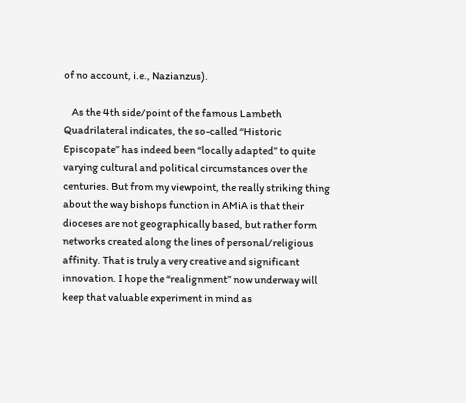of no account, i.e., Nazianzus).

    As the 4th side/point of the famous Lambeth Quadrilateral indicates, the so-called “Historic Episcopate” has indeed been “locally adapted” to quite varying cultural and political circumstances over the centuries. But from my viewpoint, the really striking thing about the way bishops function in AMiA is that their dioceses are not geographically based, but rather form networks created along the lines of personal/religious affinity. That is truly a very creative and significant innovation. I hope the “realignment” now underway will keep that valuable experiment in mind as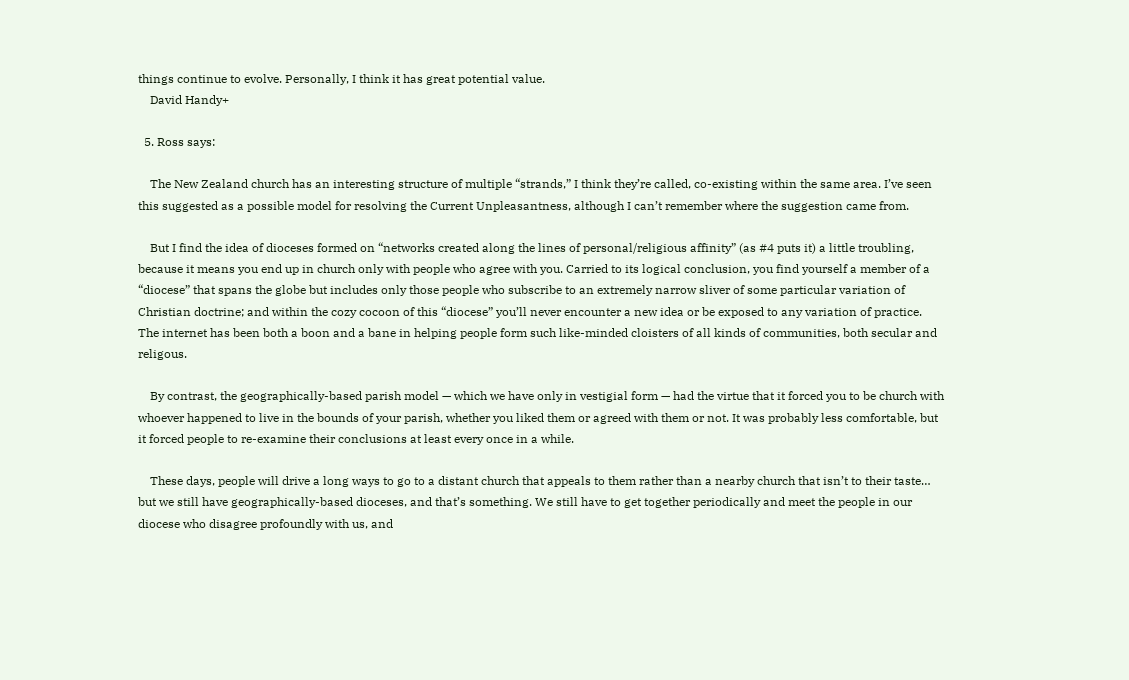things continue to evolve. Personally, I think it has great potential value.
    David Handy+

  5. Ross says:

    The New Zealand church has an interesting structure of multiple “strands,” I think they’re called, co-existing within the same area. I’ve seen this suggested as a possible model for resolving the Current Unpleasantness, although I can’t remember where the suggestion came from.

    But I find the idea of dioceses formed on “networks created along the lines of personal/religious affinity” (as #4 puts it) a little troubling, because it means you end up in church only with people who agree with you. Carried to its logical conclusion, you find yourself a member of a “diocese” that spans the globe but includes only those people who subscribe to an extremely narrow sliver of some particular variation of Christian doctrine; and within the cozy cocoon of this “diocese” you’ll never encounter a new idea or be exposed to any variation of practice. The internet has been both a boon and a bane in helping people form such like-minded cloisters of all kinds of communities, both secular and religous.

    By contrast, the geographically-based parish model — which we have only in vestigial form — had the virtue that it forced you to be church with whoever happened to live in the bounds of your parish, whether you liked them or agreed with them or not. It was probably less comfortable, but it forced people to re-examine their conclusions at least every once in a while.

    These days, people will drive a long ways to go to a distant church that appeals to them rather than a nearby church that isn’t to their taste… but we still have geographically-based dioceses, and that’s something. We still have to get together periodically and meet the people in our diocese who disagree profoundly with us, and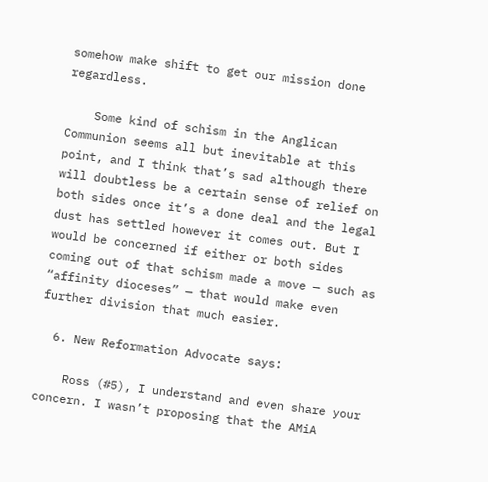somehow make shift to get our mission done regardless.

    Some kind of schism in the Anglican Communion seems all but inevitable at this point, and I think that’s sad although there will doubtless be a certain sense of relief on both sides once it’s a done deal and the legal dust has settled however it comes out. But I would be concerned if either or both sides coming out of that schism made a move — such as “affinity dioceses” — that would make even further division that much easier.

  6. New Reformation Advocate says:

    Ross (#5), I understand and even share your concern. I wasn’t proposing that the AMiA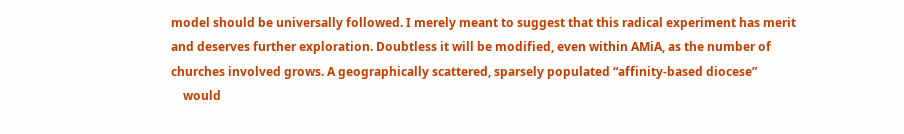model should be universally followed. I merely meant to suggest that this radical experiment has merit and deserves further exploration. Doubtless it will be modified, even within AMiA, as the number of churches involved grows. A geographically scattered, sparsely populated “affinity-based diocese”
    would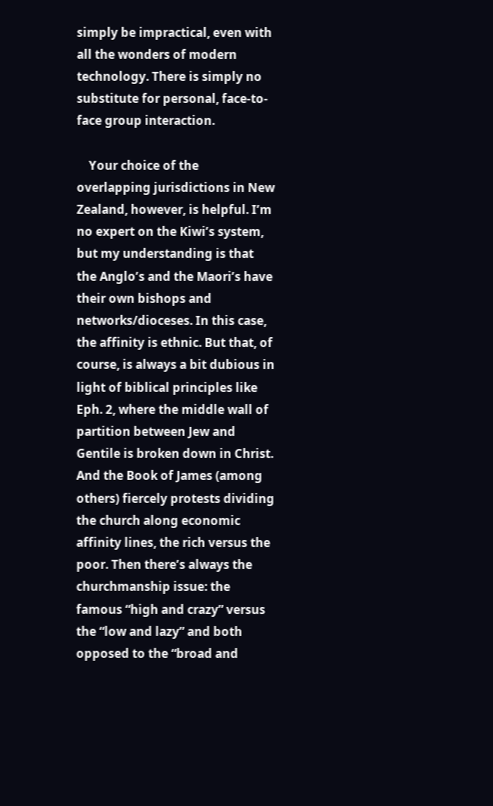simply be impractical, even with all the wonders of modern technology. There is simply no substitute for personal, face-to-face group interaction.

    Your choice of the overlapping jurisdictions in New Zealand, however, is helpful. I’m no expert on the Kiwi’s system, but my understanding is that the Anglo’s and the Maori’s have their own bishops and networks/dioceses. In this case, the affinity is ethnic. But that, of course, is always a bit dubious in light of biblical principles like Eph. 2, where the middle wall of partition between Jew and Gentile is broken down in Christ. And the Book of James (among others) fiercely protests dividing the church along economic affinity lines, the rich versus the poor. Then there’s always the churchmanship issue: the famous “high and crazy” versus the “low and lazy” and both opposed to the “broad and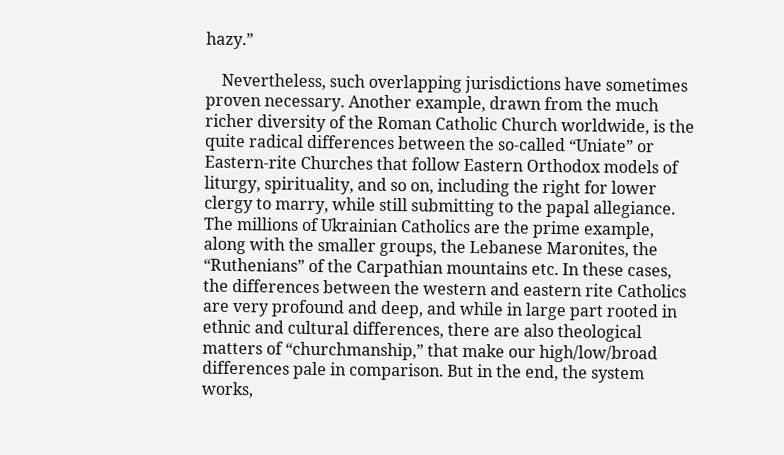hazy.”

    Nevertheless, such overlapping jurisdictions have sometimes proven necessary. Another example, drawn from the much richer diversity of the Roman Catholic Church worldwide, is the quite radical differences between the so-called “Uniate” or Eastern-rite Churches that follow Eastern Orthodox models of liturgy, spirituality, and so on, including the right for lower clergy to marry, while still submitting to the papal allegiance. The millions of Ukrainian Catholics are the prime example, along with the smaller groups, the Lebanese Maronites, the “Ruthenians” of the Carpathian mountains etc. In these cases, the differences between the western and eastern rite Catholics are very profound and deep, and while in large part rooted in ethnic and cultural differences, there are also theological matters of “churchmanship,” that make our high/low/broad differences pale in comparison. But in the end, the system works,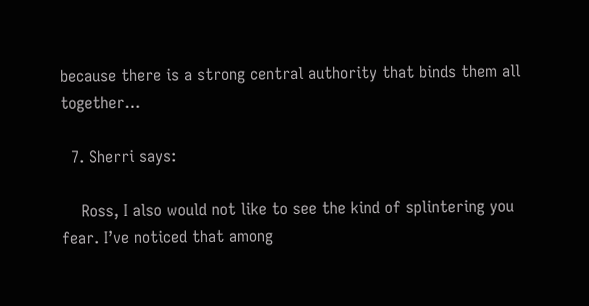because there is a strong central authority that binds them all together…

  7. Sherri says:

    Ross, I also would not like to see the kind of splintering you fear. I’ve noticed that among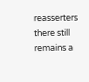reasserters there still remains a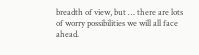breadth of view, but … there are lots of worry possibilities we will all face ahead.